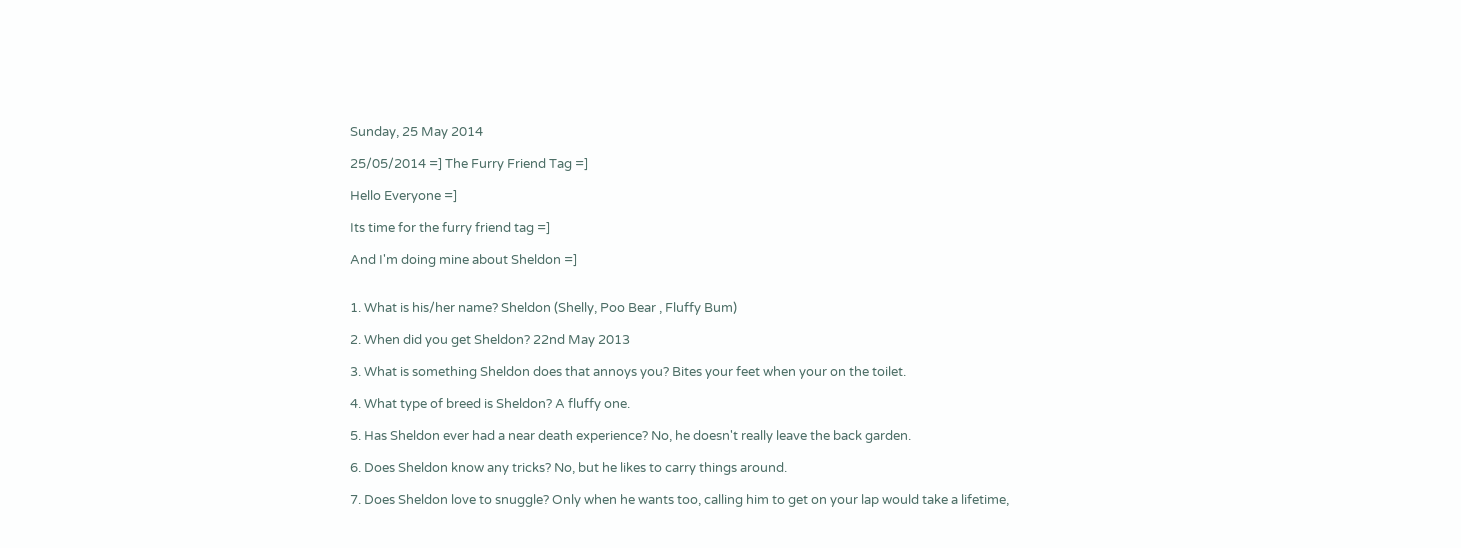Sunday, 25 May 2014

25/05/2014 =] The Furry Friend Tag =]

Hello Everyone =]

Its time for the furry friend tag =]

And I'm doing mine about Sheldon =]


1. What is his/her name? Sheldon (Shelly, Poo Bear , Fluffy Bum)

2. When did you get Sheldon? 22nd May 2013

3. What is something Sheldon does that annoys you? Bites your feet when your on the toilet.

4. What type of breed is Sheldon? A fluffy one.

5. Has Sheldon ever had a near death experience? No, he doesn't really leave the back garden.

6. Does Sheldon know any tricks? No, but he likes to carry things around.

7. Does Sheldon love to snuggle? Only when he wants too, calling him to get on your lap would take a lifetime,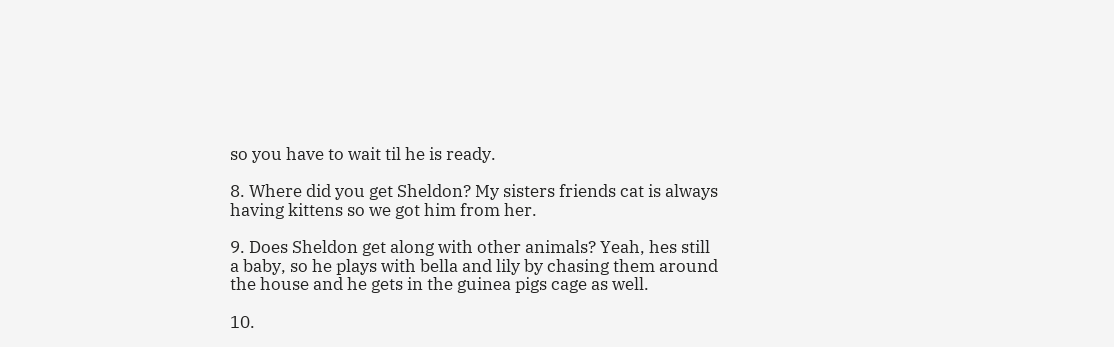so you have to wait til he is ready.

8. Where did you get Sheldon? My sisters friends cat is always having kittens so we got him from her.

9. Does Sheldon get along with other animals? Yeah, hes still a baby, so he plays with bella and lily by chasing them around the house and he gets in the guinea pigs cage as well.

10.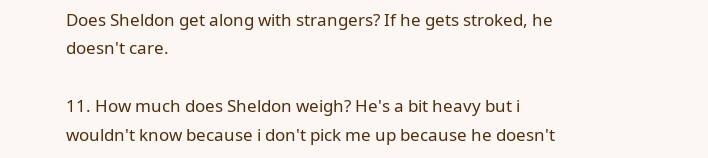Does Sheldon get along with strangers? If he gets stroked, he doesn't care.

11. How much does Sheldon weigh? He's a bit heavy but i wouldn't know because i don't pick me up because he doesn't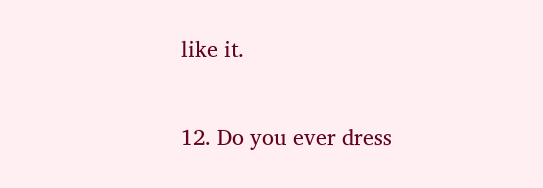like it.

12. Do you ever dress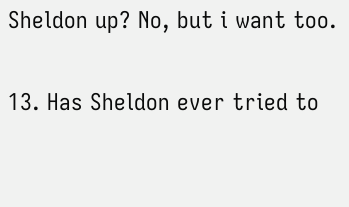Sheldon up? No, but i want too.

13. Has Sheldon ever tried to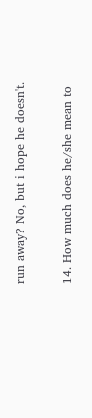run away? No, but i hope he doesn't.

14. How much does he/she mean to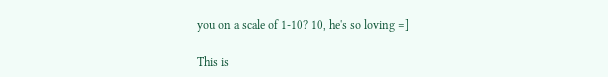you on a scale of 1-10? 10, he's so loving =]

This is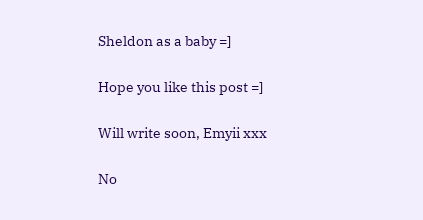Sheldon as a baby =]

Hope you like this post =]

Will write soon, Emyii xxx

No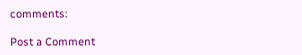comments:

Post a Comment